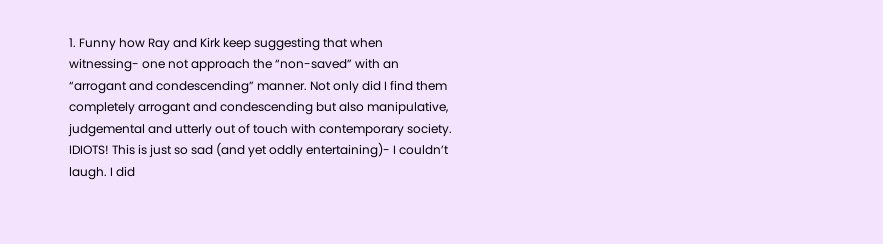1. Funny how Ray and Kirk keep suggesting that when witnessing- one not approach the “non-saved” with an “arrogant and condescending” manner. Not only did I find them completely arrogant and condescending but also manipulative, judgemental and utterly out of touch with contemporary society. IDIOTS! This is just so sad (and yet oddly entertaining)- I couldn’t laugh. I did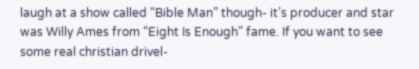laugh at a show called “Bible Man” though- it’s producer and star was Willy Ames from “Eight Is Enough” fame. If you want to see some real christian drivel-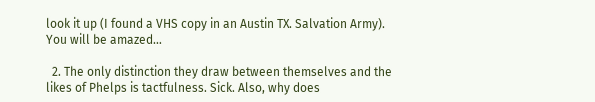look it up (I found a VHS copy in an Austin TX. Salvation Army). You will be amazed…

  2. The only distinction they draw between themselves and the likes of Phelps is tactfulness. Sick. Also, why does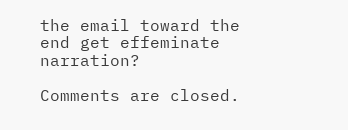the email toward the end get effeminate narration?

Comments are closed.